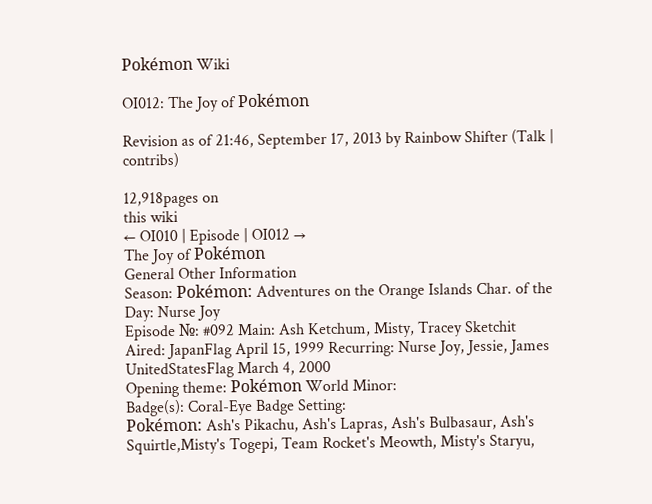Pokémon Wiki

OI012: The Joy of Pokémon

Revision as of 21:46, September 17, 2013 by Rainbow Shifter (Talk | contribs)

12,918pages on
this wiki
← OI010 | Episode | OI012 →
The Joy of Pokémon
General Other Information
Season: Pokémon: Adventures on the Orange Islands Char. of the Day: Nurse Joy
Episode №: #092 Main: Ash Ketchum, Misty, Tracey Sketchit
Aired: JapanFlag April 15, 1999 Recurring: Nurse Joy, Jessie, James
UnitedStatesFlag March 4, 2000
Opening theme: Pokémon World Minor:
Badge(s): Coral-Eye Badge Setting:
Pokémon: Ash's Pikachu, Ash's Lapras, Ash's Bulbasaur, Ash's Squirtle,Misty's Togepi, Team Rocket's Meowth, Misty's Staryu,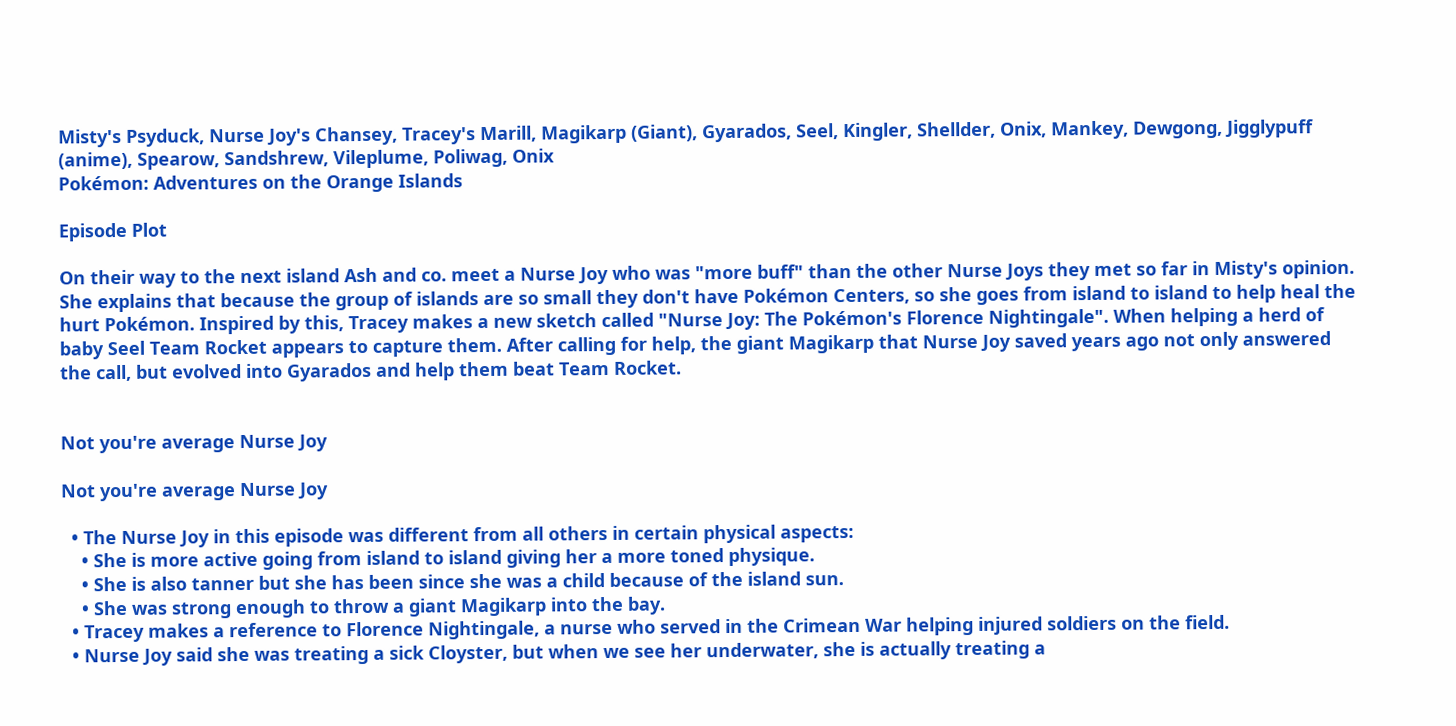Misty's Psyduck, Nurse Joy's Chansey, Tracey's Marill, Magikarp (Giant), Gyarados, Seel, Kingler, Shellder, Onix, Mankey, Dewgong, Jigglypuff (anime), Spearow, Sandshrew, Vileplume, Poliwag, Onix
Pokémon: Adventures on the Orange Islands

Episode Plot

On their way to the next island Ash and co. meet a Nurse Joy who was "more buff" than the other Nurse Joys they met so far in Misty's opinion. She explains that because the group of islands are so small they don't have Pokémon Centers, so she goes from island to island to help heal the hurt Pokémon. Inspired by this, Tracey makes a new sketch called "Nurse Joy: The Pokémon's Florence Nightingale". When helping a herd of baby Seel Team Rocket appears to capture them. After calling for help, the giant Magikarp that Nurse Joy saved years ago not only answered the call, but evolved into Gyarados and help them beat Team Rocket.


Not you're average Nurse Joy

Not you're average Nurse Joy

  • The Nurse Joy in this episode was different from all others in certain physical aspects:
    • She is more active going from island to island giving her a more toned physique.
    • She is also tanner but she has been since she was a child because of the island sun.
    • She was strong enough to throw a giant Magikarp into the bay.
  • Tracey makes a reference to Florence Nightingale, a nurse who served in the Crimean War helping injured soldiers on the field.
  • Nurse Joy said she was treating a sick Cloyster, but when we see her underwater, she is actually treating a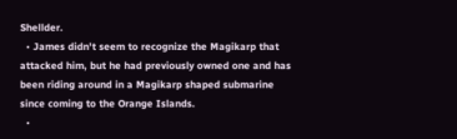Shellder.
  • James didn't seem to recognize the Magikarp that attacked him, but he had previously owned one and has been riding around in a Magikarp shaped submarine since coming to the Orange Islands.
  •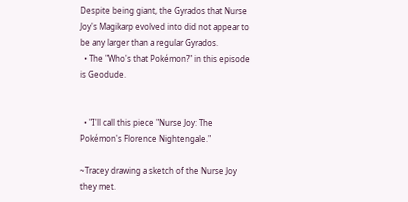Despite being giant, the Gyrados that Nurse Joy's Magikarp evolved into did not appear to be any larger than a regular Gyrados.
  • The "Who's that Pokémon?" in this episode is Geodude.


  • "I'll call this piece "Nurse Joy: The Pokémon's Florence Nightengale."

~Tracey drawing a sketch of the Nurse Joy they met.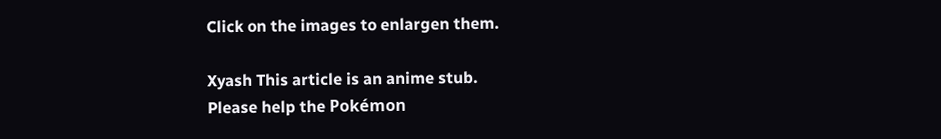Click on the images to enlargen them.

Xyash This article is an anime stub.
Please help the Pokémon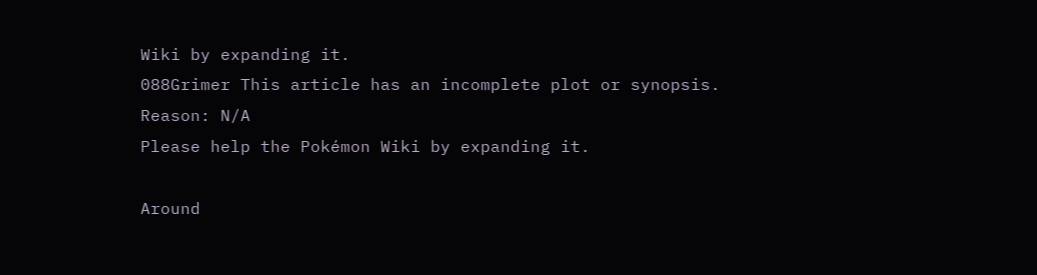Wiki by expanding it.
088Grimer This article has an incomplete plot or synopsis.
Reason: N/A
Please help the Pokémon Wiki by expanding it.

Around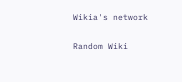Wikia's network

Random Wiki